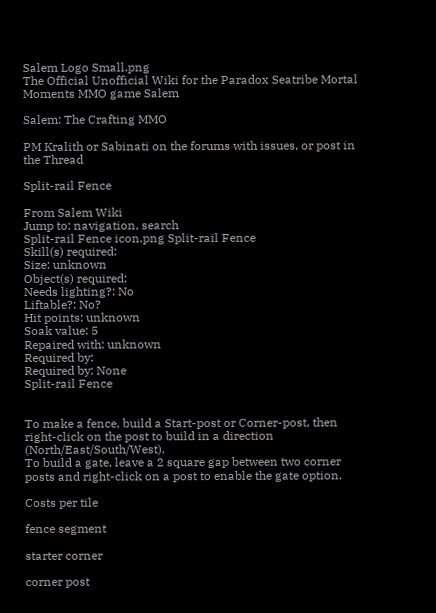Salem Logo Small.png
The Official Unofficial Wiki for the Paradox Seatribe Mortal Moments MMO game Salem

Salem: The Crafting MMO

PM Kralith or Sabinati on the forums with issues, or post in the Thread

Split-rail Fence

From Salem Wiki
Jump to: navigation, search
Split-rail Fence icon.png Split-rail Fence
Skill(s) required:
Size: unknown
Object(s) required:
Needs lighting?: No
Liftable?: No?
Hit points: unknown
Soak value: 5
Repaired with: unknown
Required by:
Required by: None
Split-rail Fence


To make a fence, build a Start-post or Corner-post, then right-click on the post to build in a direction (North/East/South/West).
To build a gate, leave a 2 square gap between two corner posts and right-click on a post to enable the gate option.

Costs per tile

fence segment

starter corner

corner post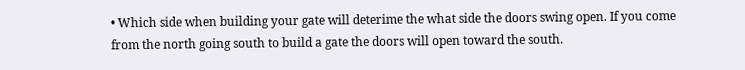• Which side when building your gate will deterime the what side the doors swing open. If you come from the north going south to build a gate the doors will open toward the south.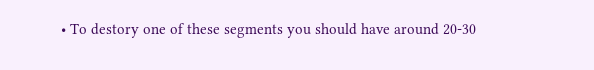• To destory one of these segments you should have around 20-30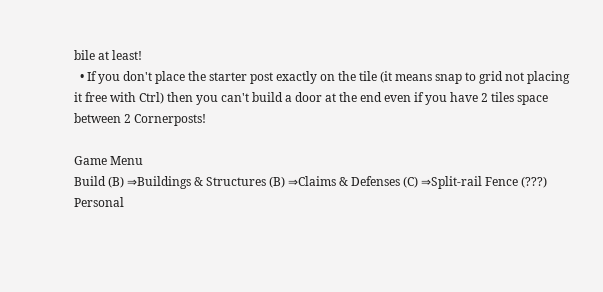bile at least!
  • If you don't place the starter post exactly on the tile (it means snap to grid not placing it free with Ctrl) then you can't build a door at the end even if you have 2 tiles space between 2 Cornerposts!

Game Menu
Build (B) ⇒Buildings & Structures (B) ⇒Claims & Defenses (C) ⇒Split-rail Fence (???)
Personal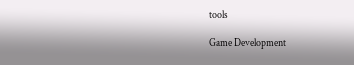tools

Game Development